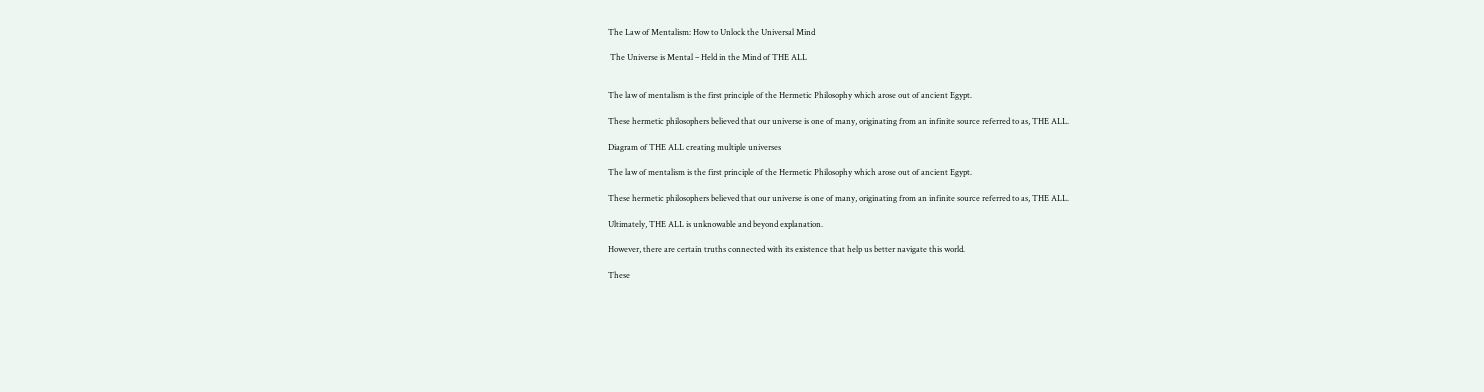The Law of Mentalism: How to Unlock the Universal Mind

 The Universe is Mental – Held in the Mind of THE ALL


The law of mentalism is the first principle of the Hermetic Philosophy which arose out of ancient Egypt.

These hermetic philosophers believed that our universe is one of many, originating from an infinite source referred to as, THE ALL.

Diagram of THE ALL creating multiple universes

The law of mentalism is the first principle of the Hermetic Philosophy which arose out of ancient Egypt.

These hermetic philosophers believed that our universe is one of many, originating from an infinite source referred to as, THE ALL.

Ultimately, THE ALL is unknowable and beyond explanation.

However, there are certain truths connected with its existence that help us better navigate this world.

These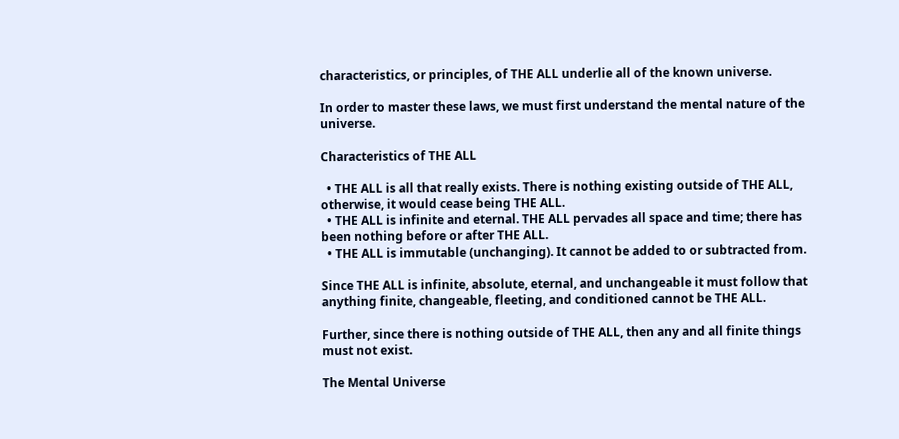characteristics, or principles, of THE ALL underlie all of the known universe.

In order to master these laws, we must first understand the mental nature of the universe.

Characteristics of THE ALL

  • THE ALL is all that really exists. There is nothing existing outside of THE ALL, otherwise, it would cease being THE ALL.
  • THE ALL is infinite and eternal. THE ALL pervades all space and time; there has been nothing before or after THE ALL.
  • THE ALL is immutable (unchanging). It cannot be added to or subtracted from.

Since THE ALL is infinite, absolute, eternal, and unchangeable it must follow that anything finite, changeable, fleeting, and conditioned cannot be THE ALL.

Further, since there is nothing outside of THE ALL, then any and all finite things must not exist.

The Mental Universe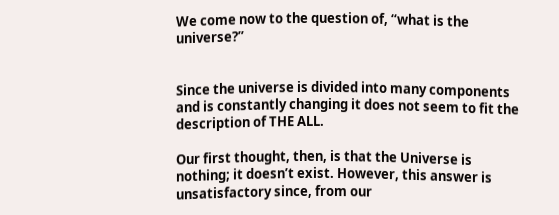We come now to the question of, “what is the universe?”


Since the universe is divided into many components and is constantly changing it does not seem to fit the description of THE ALL.

Our first thought, then, is that the Universe is nothing; it doesn’t exist. However, this answer is unsatisfactory since, from our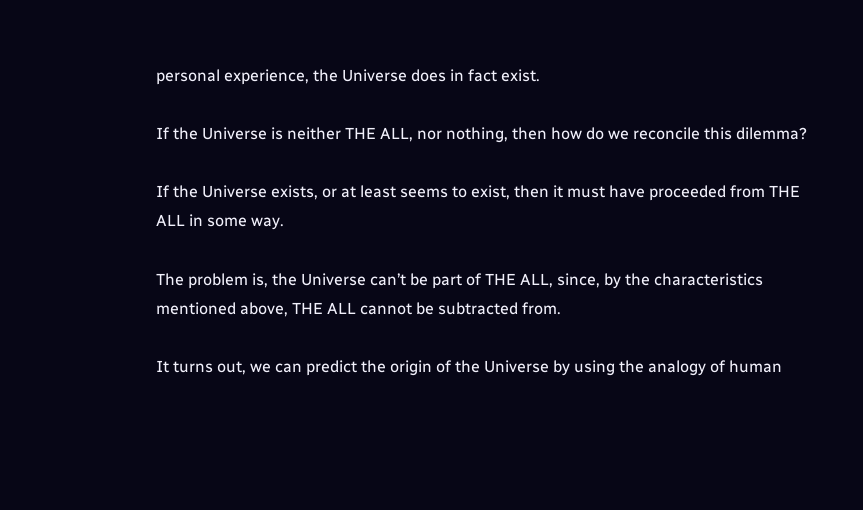personal experience, the Universe does in fact exist.

If the Universe is neither THE ALL, nor nothing, then how do we reconcile this dilemma?

If the Universe exists, or at least seems to exist, then it must have proceeded from THE ALL in some way.

The problem is, the Universe can’t be part of THE ALL, since, by the characteristics mentioned above, THE ALL cannot be subtracted from.

It turns out, we can predict the origin of the Universe by using the analogy of human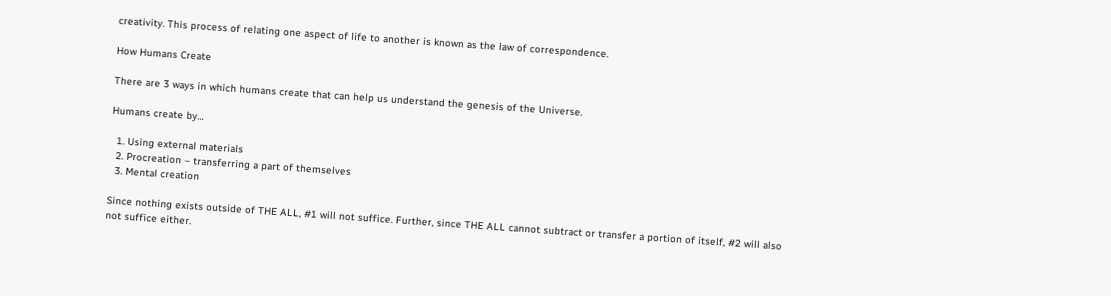creativity. This process of relating one aspect of life to another is known as the law of correspondence.

How Humans Create

There are 3 ways in which humans create that can help us understand the genesis of the Universe.

Humans create by…

  1. Using external materials
  2. Procreation – transferring a part of themselves
  3. Mental creation

Since nothing exists outside of THE ALL, #1 will not suffice. Further, since THE ALL cannot subtract or transfer a portion of itself, #2 will also not suffice either.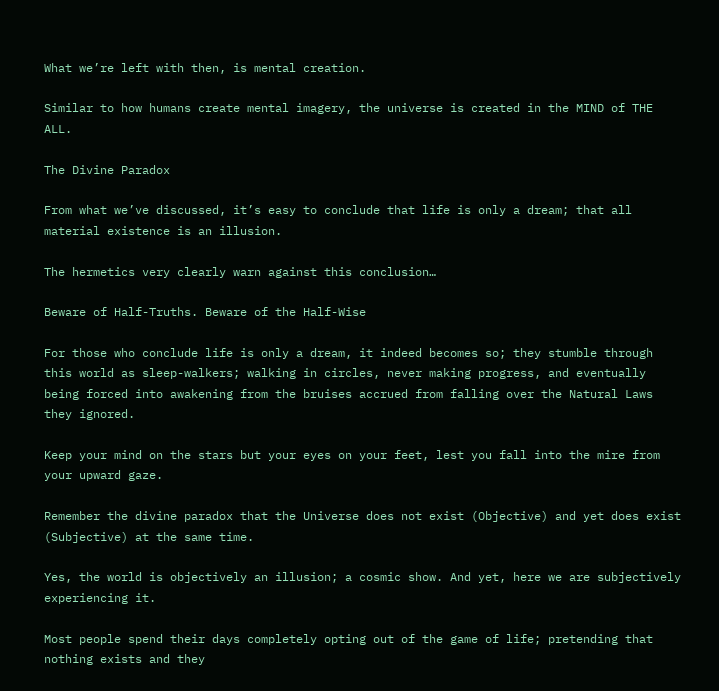What we’re left with then, is mental creation.

Similar to how humans create mental imagery, the universe is created in the MIND of THE ALL.

The Divine Paradox

From what we’ve discussed, it’s easy to conclude that life is only a dream; that all material existence is an illusion.

The hermetics very clearly warn against this conclusion…

Beware of Half-Truths. Beware of the Half-Wise

For those who conclude life is only a dream, it indeed becomes so; they stumble through this world as sleep-walkers; walking in circles, never making progress, and eventually being forced into awakening from the bruises accrued from falling over the Natural Laws they ignored.

Keep your mind on the stars but your eyes on your feet, lest you fall into the mire from your upward gaze.

Remember the divine paradox that the Universe does not exist (Objective) and yet does exist (Subjective) at the same time.

Yes, the world is objectively an illusion; a cosmic show. And yet, here we are subjectively experiencing it.

Most people spend their days completely opting out of the game of life; pretending that nothing exists and they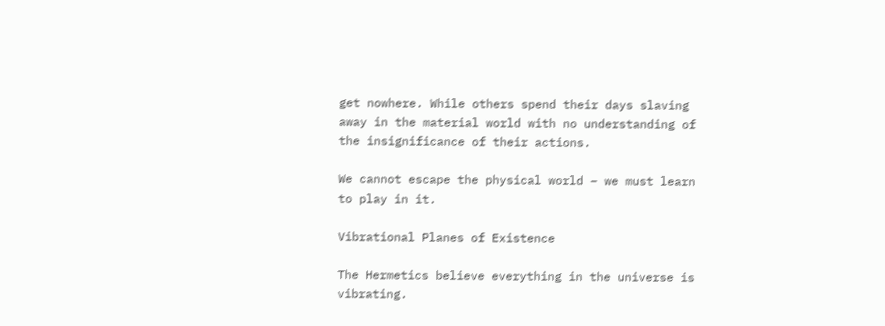get nowhere. While others spend their days slaving away in the material world with no understanding of the insignificance of their actions.

We cannot escape the physical world – we must learn to play in it.

Vibrational Planes of Existence

The Hermetics believe everything in the universe is vibrating.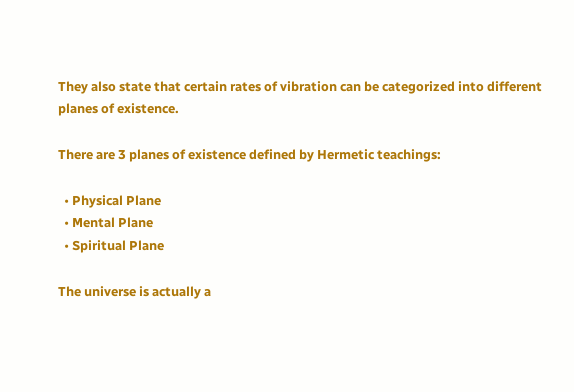They also state that certain rates of vibration can be categorized into different planes of existence.

There are 3 planes of existence defined by Hermetic teachings:

  • Physical Plane
  • Mental Plane
  • Spiritual Plane

The universe is actually a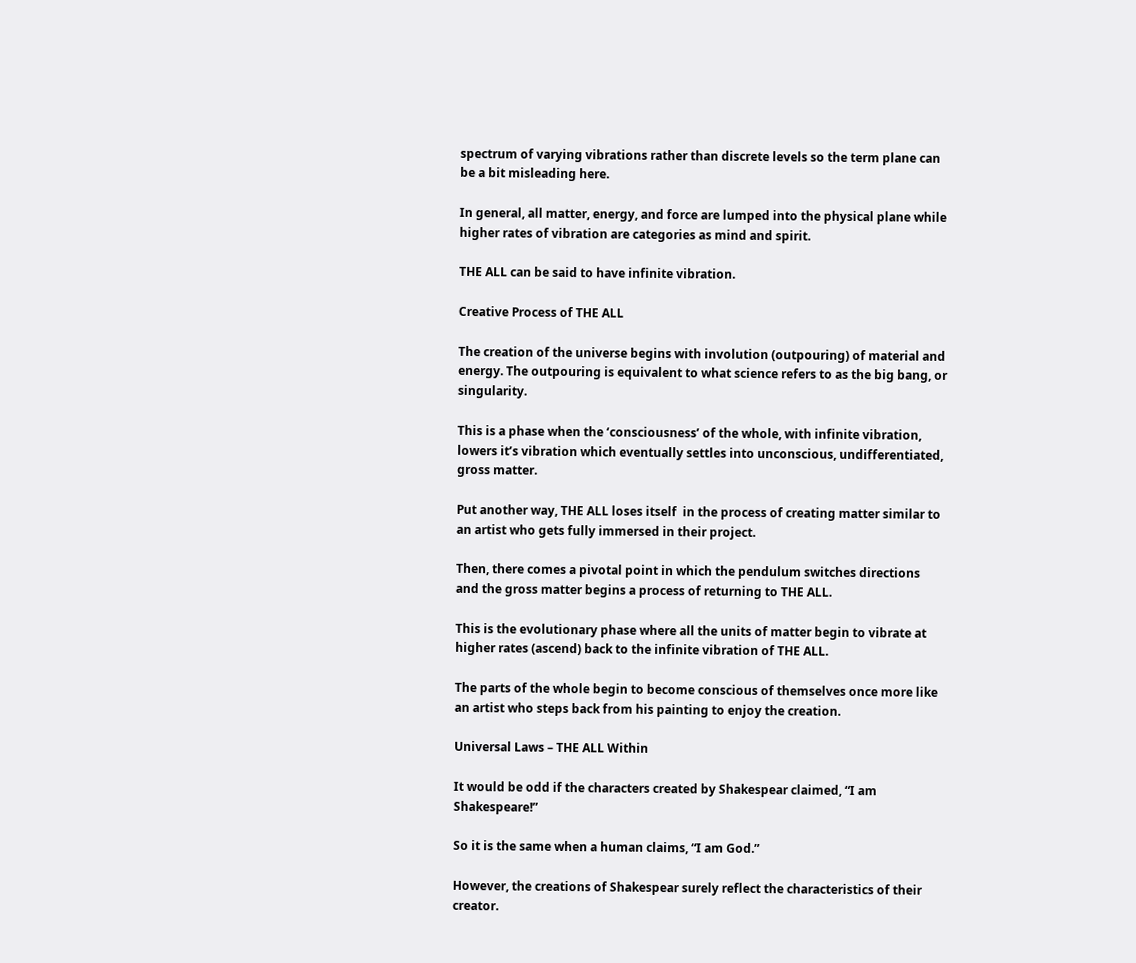spectrum of varying vibrations rather than discrete levels so the term plane can be a bit misleading here.

In general, all matter, energy, and force are lumped into the physical plane while higher rates of vibration are categories as mind and spirit.

THE ALL can be said to have infinite vibration.

Creative Process of THE ALL

The creation of the universe begins with involution (outpouring) of material and energy. The outpouring is equivalent to what science refers to as the big bang, or singularity.

This is a phase when the ‘consciousness’ of the whole, with infinite vibration, lowers it’s vibration which eventually settles into unconscious, undifferentiated, gross matter.

Put another way, THE ALL loses itself  in the process of creating matter similar to an artist who gets fully immersed in their project.

Then, there comes a pivotal point in which the pendulum switches directions and the gross matter begins a process of returning to THE ALL.

This is the evolutionary phase where all the units of matter begin to vibrate at higher rates (ascend) back to the infinite vibration of THE ALL.

The parts of the whole begin to become conscious of themselves once more like an artist who steps back from his painting to enjoy the creation.

Universal Laws – THE ALL Within

It would be odd if the characters created by Shakespear claimed, “I am Shakespeare!”

So it is the same when a human claims, “I am God.”

However, the creations of Shakespear surely reflect the characteristics of their creator.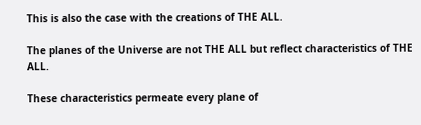This is also the case with the creations of THE ALL.

The planes of the Universe are not THE ALL but reflect characteristics of THE ALL.

These characteristics permeate every plane of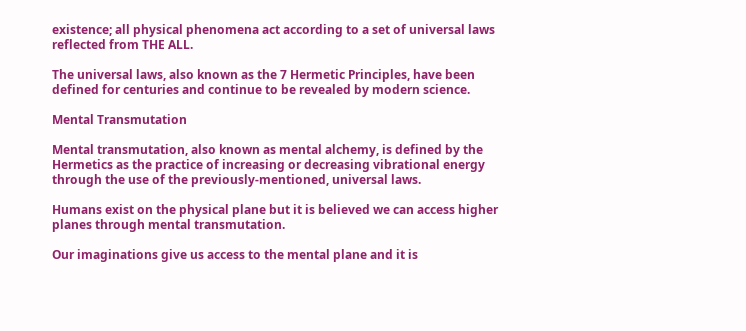existence; all physical phenomena act according to a set of universal laws reflected from THE ALL.

The universal laws, also known as the 7 Hermetic Principles, have been defined for centuries and continue to be revealed by modern science.

Mental Transmutation

Mental transmutation, also known as mental alchemy, is defined by the Hermetics as the practice of increasing or decreasing vibrational energy through the use of the previously-mentioned, universal laws.

Humans exist on the physical plane but it is believed we can access higher planes through mental transmutation.

Our imaginations give us access to the mental plane and it is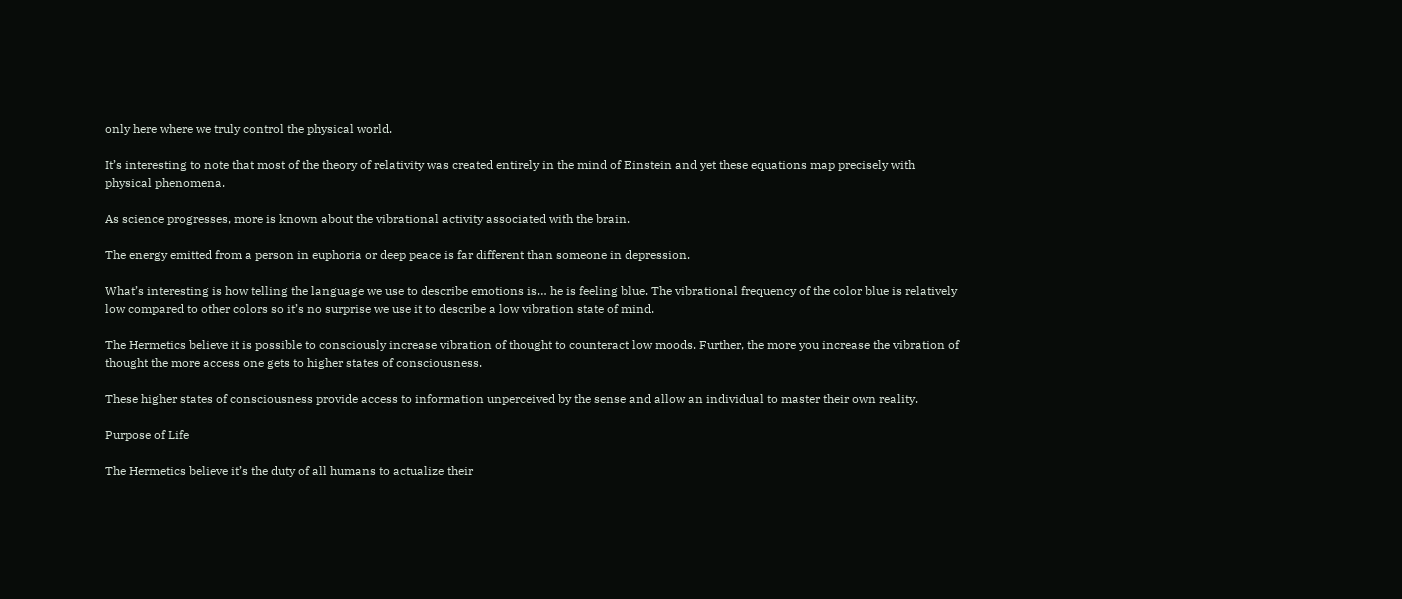only here where we truly control the physical world.

It’s interesting to note that most of the theory of relativity was created entirely in the mind of Einstein and yet these equations map precisely with physical phenomena.

As science progresses, more is known about the vibrational activity associated with the brain.

The energy emitted from a person in euphoria or deep peace is far different than someone in depression.

What’s interesting is how telling the language we use to describe emotions is… he is feeling blue. The vibrational frequency of the color blue is relatively low compared to other colors so it’s no surprise we use it to describe a low vibration state of mind.

The Hermetics believe it is possible to consciously increase vibration of thought to counteract low moods. Further, the more you increase the vibration of thought the more access one gets to higher states of consciousness.

These higher states of consciousness provide access to information unperceived by the sense and allow an individual to master their own reality.

Purpose of Life

The Hermetics believe it’s the duty of all humans to actualize their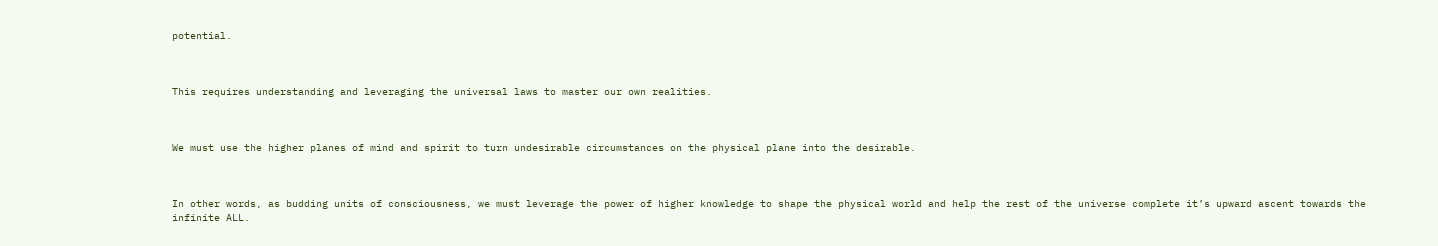potential.



This requires understanding and leveraging the universal laws to master our own realities.



We must use the higher planes of mind and spirit to turn undesirable circumstances on the physical plane into the desirable.



In other words, as budding units of consciousness, we must leverage the power of higher knowledge to shape the physical world and help the rest of the universe complete it’s upward ascent towards the infinite ALL.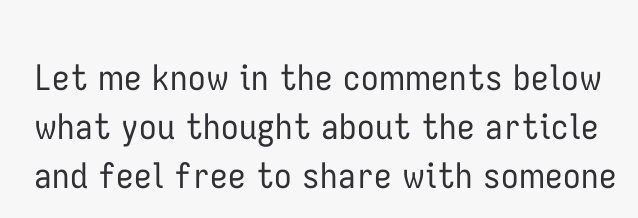Let me know in the comments below what you thought about the article and feel free to share with someone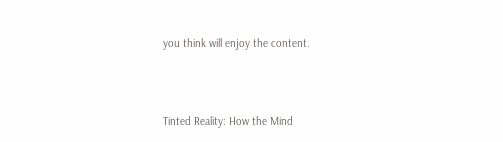you think will enjoy the content.



Tinted Reality: How the Mind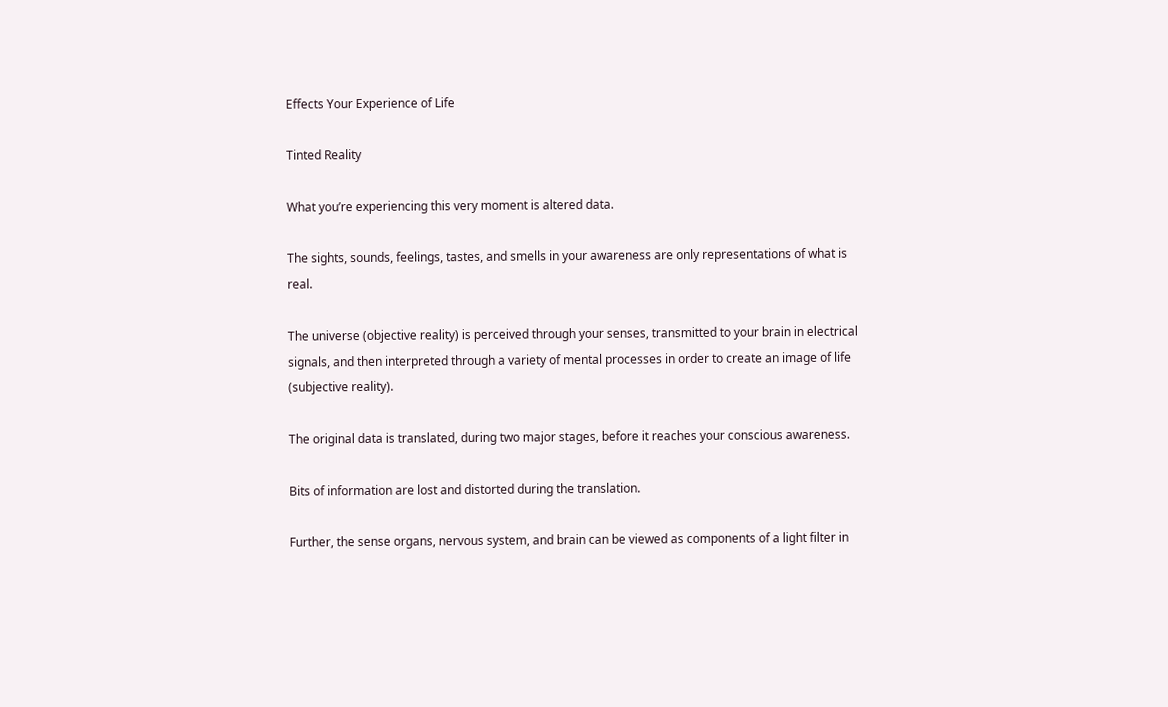Effects Your Experience of Life

Tinted Reality

What you’re experiencing this very moment is altered data.

The sights, sounds, feelings, tastes, and smells in your awareness are only representations of what is real.

The universe (objective reality) is perceived through your senses, transmitted to your brain in electrical signals, and then interpreted through a variety of mental processes in order to create an image of life (subjective reality).

The original data is translated, during two major stages, before it reaches your conscious awareness.

Bits of information are lost and distorted during the translation.

Further, the sense organs, nervous system, and brain can be viewed as components of a light filter in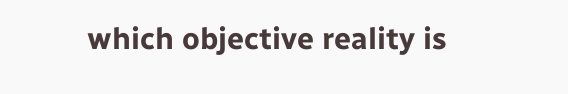which objective reality is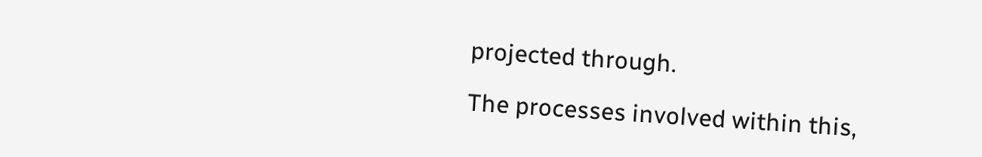projected through.

The processes involved within this,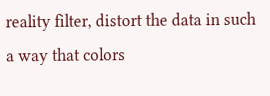reality filter, distort the data in such a way that colors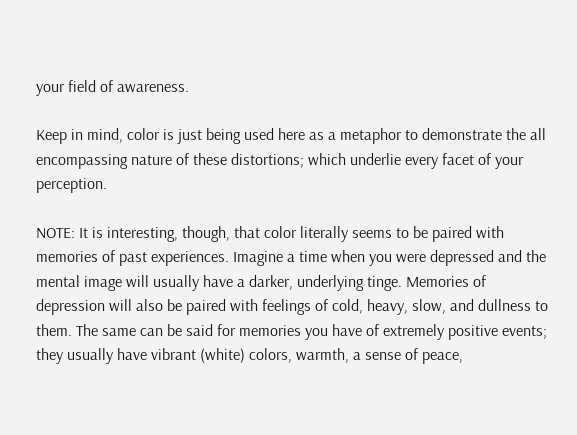your field of awareness.

Keep in mind, color is just being used here as a metaphor to demonstrate the all encompassing nature of these distortions; which underlie every facet of your perception.

NOTE: It is interesting, though, that color literally seems to be paired with memories of past experiences. Imagine a time when you were depressed and the mental image will usually have a darker, underlying tinge. Memories of depression will also be paired with feelings of cold, heavy, slow, and dullness to them. The same can be said for memories you have of extremely positive events; they usually have vibrant (white) colors, warmth, a sense of peace,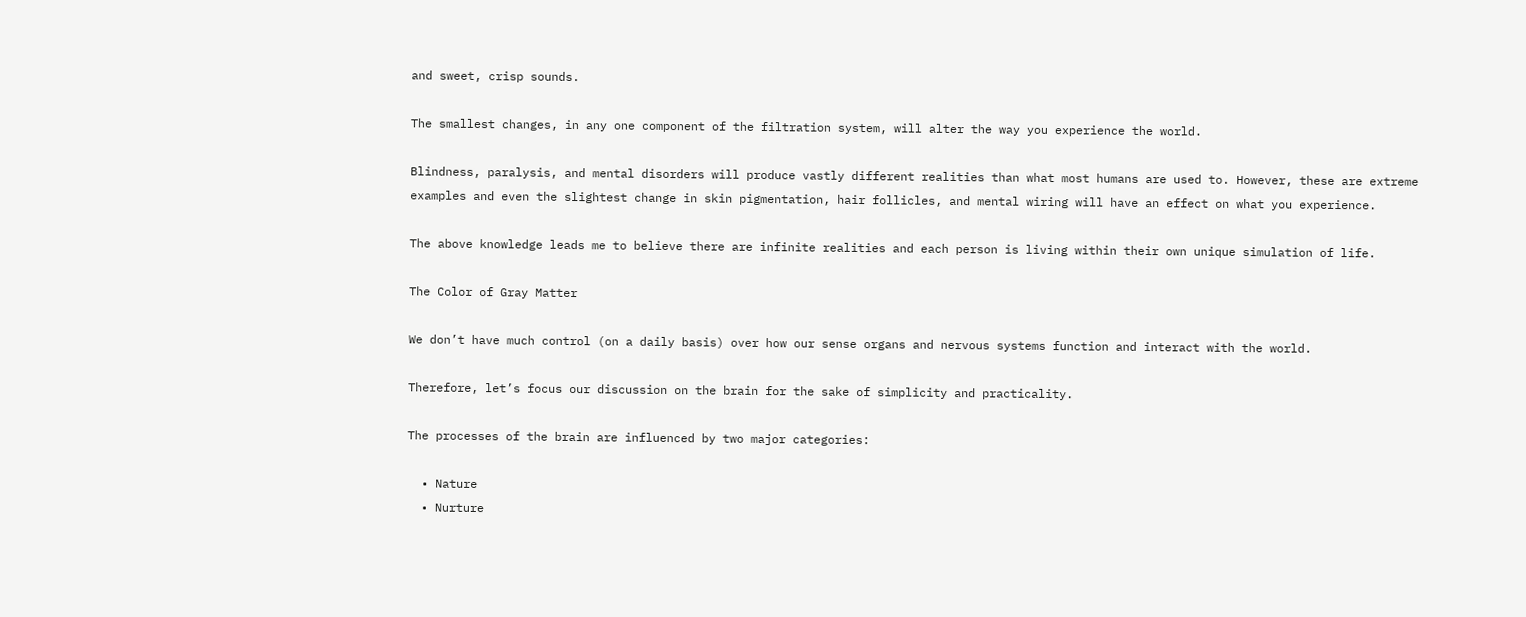and sweet, crisp sounds.

The smallest changes, in any one component of the filtration system, will alter the way you experience the world.

Blindness, paralysis, and mental disorders will produce vastly different realities than what most humans are used to. However, these are extreme examples and even the slightest change in skin pigmentation, hair follicles, and mental wiring will have an effect on what you experience.

The above knowledge leads me to believe there are infinite realities and each person is living within their own unique simulation of life.

The Color of Gray Matter

We don’t have much control (on a daily basis) over how our sense organs and nervous systems function and interact with the world.

Therefore, let’s focus our discussion on the brain for the sake of simplicity and practicality.

The processes of the brain are influenced by two major categories:

  • Nature
  • Nurture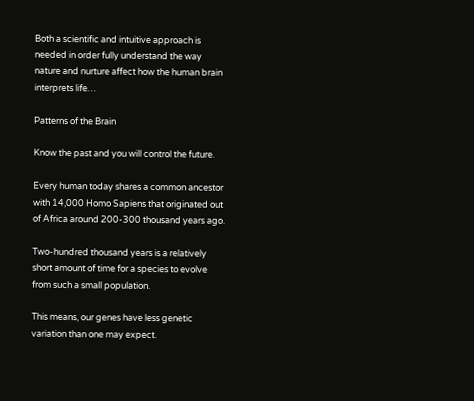Both a scientific and intuitive approach is needed in order fully understand the way nature and nurture affect how the human brain interprets life…

Patterns of the Brain

Know the past and you will control the future.

Every human today shares a common ancestor with 14,000 Homo Sapiens that originated out of Africa around 200-300 thousand years ago.

Two-hundred thousand years is a relatively short amount of time for a species to evolve from such a small population.

This means, our genes have less genetic variation than one may expect.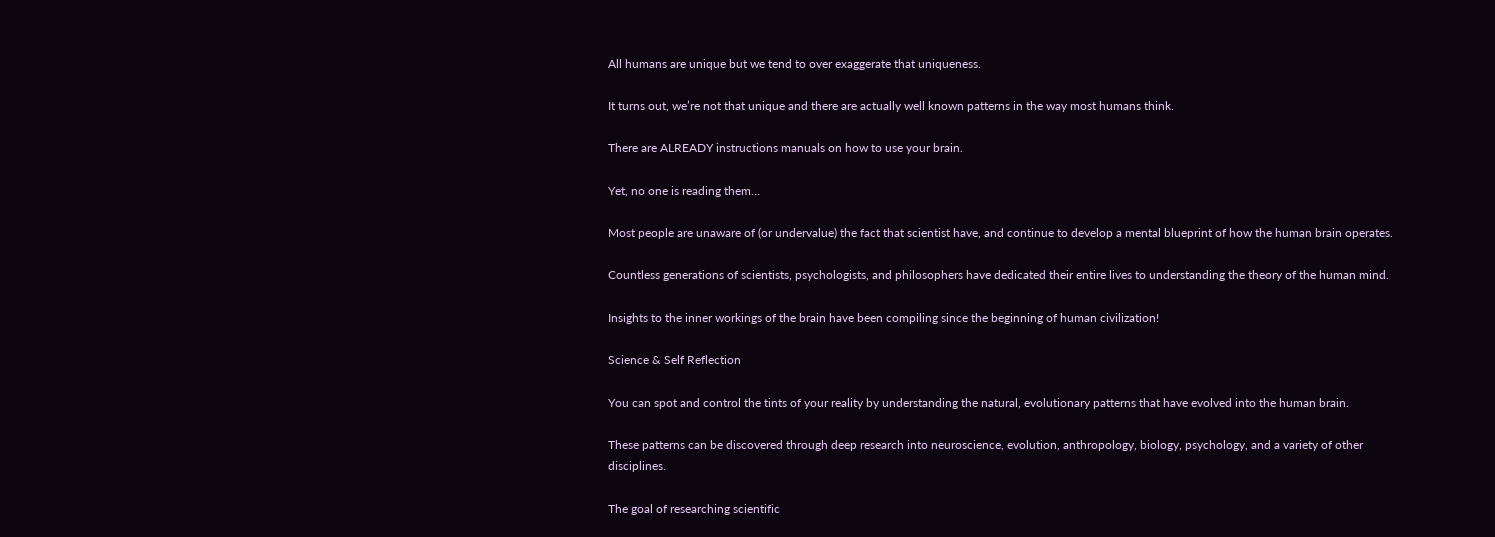All humans are unique but we tend to over exaggerate that uniqueness.

It turns out, we’re not that unique and there are actually well known patterns in the way most humans think.

There are ALREADY instructions manuals on how to use your brain.

Yet, no one is reading them…

Most people are unaware of (or undervalue) the fact that scientist have, and continue to develop a mental blueprint of how the human brain operates.

Countless generations of scientists, psychologists, and philosophers have dedicated their entire lives to understanding the theory of the human mind.

Insights to the inner workings of the brain have been compiling since the beginning of human civilization!

Science & Self Reflection

You can spot and control the tints of your reality by understanding the natural, evolutionary patterns that have evolved into the human brain.

These patterns can be discovered through deep research into neuroscience, evolution, anthropology, biology, psychology, and a variety of other disciplines.

The goal of researching scientific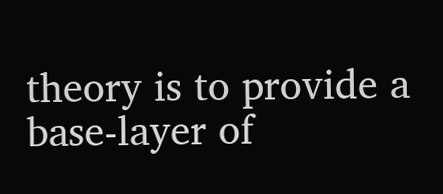theory is to provide a base-layer of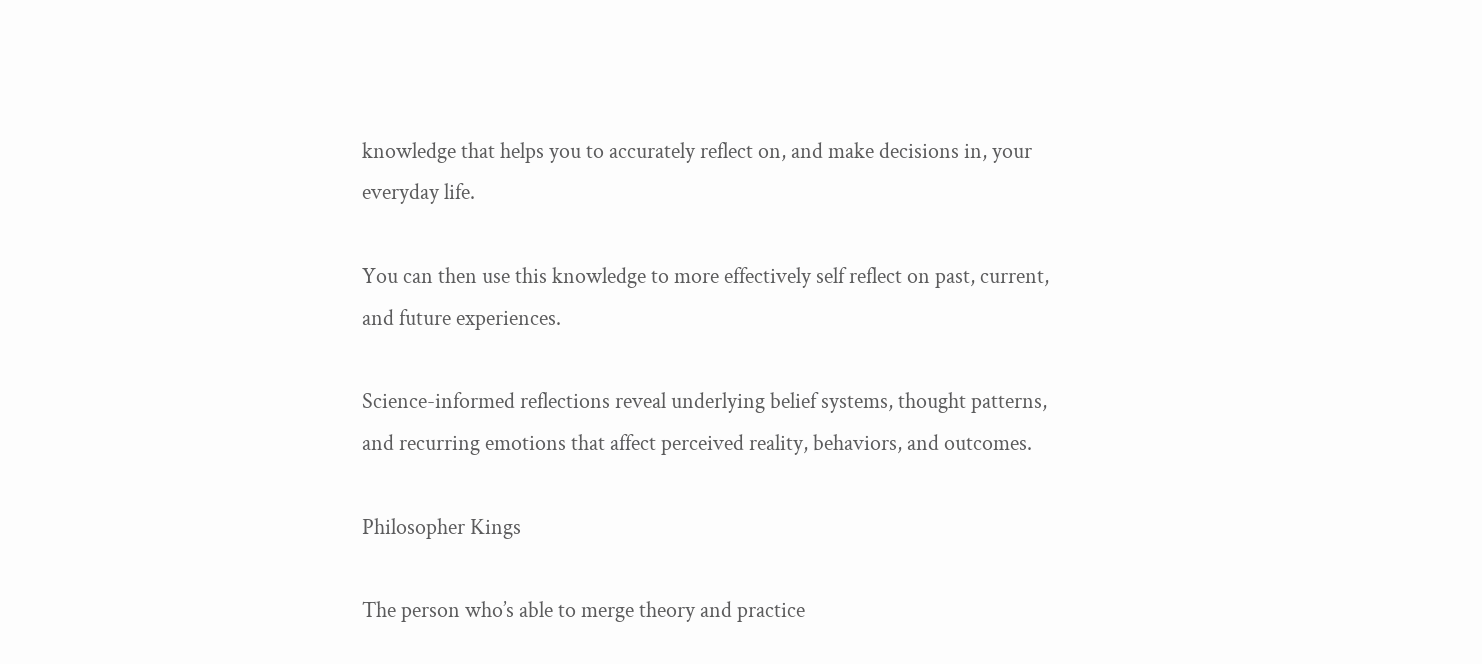knowledge that helps you to accurately reflect on, and make decisions in, your everyday life.

You can then use this knowledge to more effectively self reflect on past, current, and future experiences.

Science-informed reflections reveal underlying belief systems, thought patterns, and recurring emotions that affect perceived reality, behaviors, and outcomes.

Philosopher Kings

The person who’s able to merge theory and practice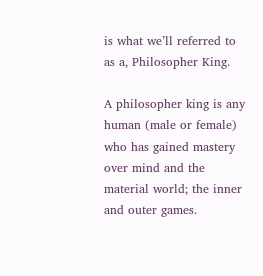is what we’ll referred to as a, Philosopher King.

A philosopher king is any human (male or female) who has gained mastery over mind and the material world; the inner and outer games.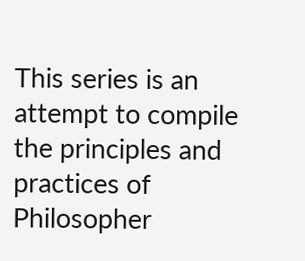This series is an attempt to compile the principles and practices of Philosopher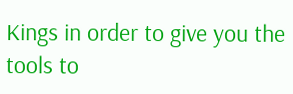Kings in order to give you the tools to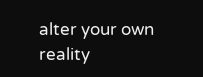alter your own reality